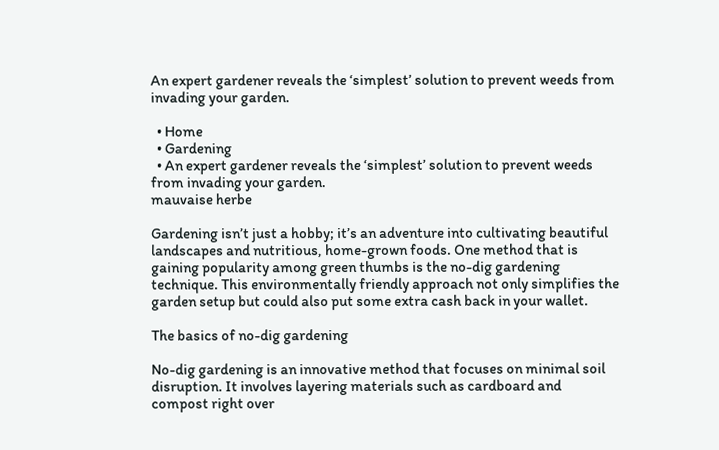An expert gardener reveals the ‘simplest’ solution to prevent weeds from invading your garden.

  • Home
  • Gardening
  • An expert gardener reveals the ‘simplest’ solution to prevent weeds from invading your garden.
mauvaise herbe

Gardening isn’t just a hobby; it’s an adventure into cultivating beautiful landscapes and nutritious, home-grown foods. One method that is gaining popularity among green thumbs is the no-dig gardening technique. This environmentally friendly approach not only simplifies the garden setup but could also put some extra cash back in your wallet.

The basics of no-dig gardening

No-dig gardening is an innovative method that focuses on minimal soil disruption. It involves layering materials such as cardboard and compost right over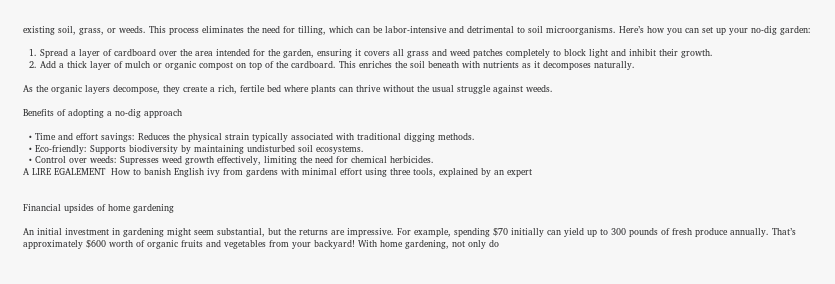existing soil, grass, or weeds. This process eliminates the need for tilling, which can be labor-intensive and detrimental to soil microorganisms. Here’s how you can set up your no-dig garden:

  1. Spread a layer of cardboard over the area intended for the garden, ensuring it covers all grass and weed patches completely to block light and inhibit their growth.
  2. Add a thick layer of mulch or organic compost on top of the cardboard. This enriches the soil beneath with nutrients as it decomposes naturally.

As the organic layers decompose, they create a rich, fertile bed where plants can thrive without the usual struggle against weeds.

Benefits of adopting a no-dig approach

  • Time and effort savings: Reduces the physical strain typically associated with traditional digging methods.
  • Eco-friendly: Supports biodiversity by maintaining undisturbed soil ecosystems.
  • Control over weeds: Supresses weed growth effectively, limiting the need for chemical herbicides.
A LIRE EGALEMENT  How to banish English ivy from gardens with minimal effort using three tools, explained by an expert


Financial upsides of home gardening

An initial investment in gardening might seem substantial, but the returns are impressive. For example, spending $70 initially can yield up to 300 pounds of fresh produce annually. That’s approximately $600 worth of organic fruits and vegetables from your backyard! With home gardening, not only do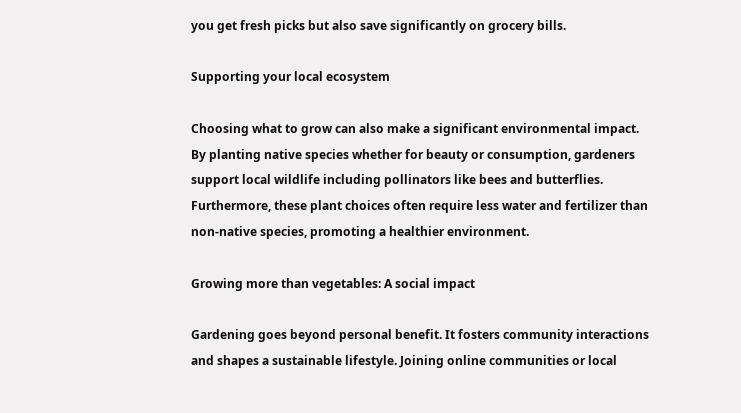you get fresh picks but also save significantly on grocery bills.

Supporting your local ecosystem

Choosing what to grow can also make a significant environmental impact. By planting native species whether for beauty or consumption, gardeners support local wildlife including pollinators like bees and butterflies. Furthermore, these plant choices often require less water and fertilizer than non-native species, promoting a healthier environment.

Growing more than vegetables: A social impact

Gardening goes beyond personal benefit. It fosters community interactions and shapes a sustainable lifestyle. Joining online communities or local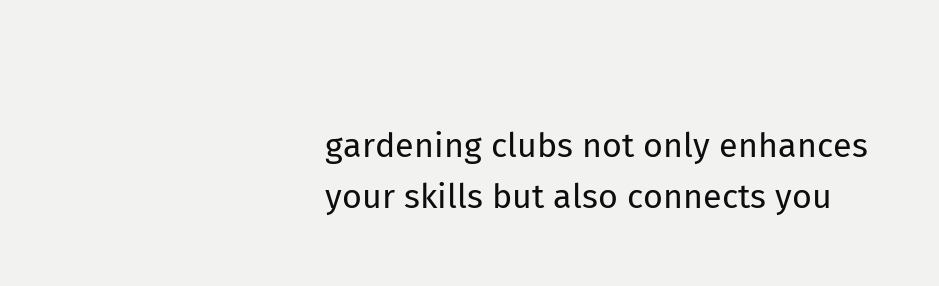gardening clubs not only enhances your skills but also connects you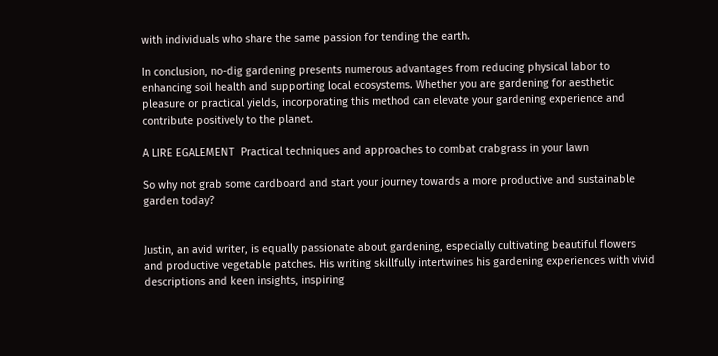with individuals who share the same passion for tending the earth.

In conclusion, no-dig gardening presents numerous advantages from reducing physical labor to enhancing soil health and supporting local ecosystems. Whether you are gardening for aesthetic pleasure or practical yields, incorporating this method can elevate your gardening experience and contribute positively to the planet.

A LIRE EGALEMENT  Practical techniques and approaches to combat crabgrass in your lawn

So why not grab some cardboard and start your journey towards a more productive and sustainable garden today?


Justin, an avid writer, is equally passionate about gardening, especially cultivating beautiful flowers and productive vegetable patches. His writing skillfully intertwines his gardening experiences with vivid descriptions and keen insights, inspiring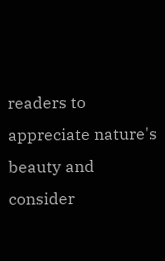readers to appreciate nature's beauty and consider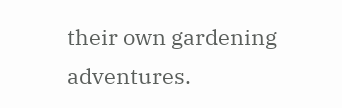their own gardening adventures.